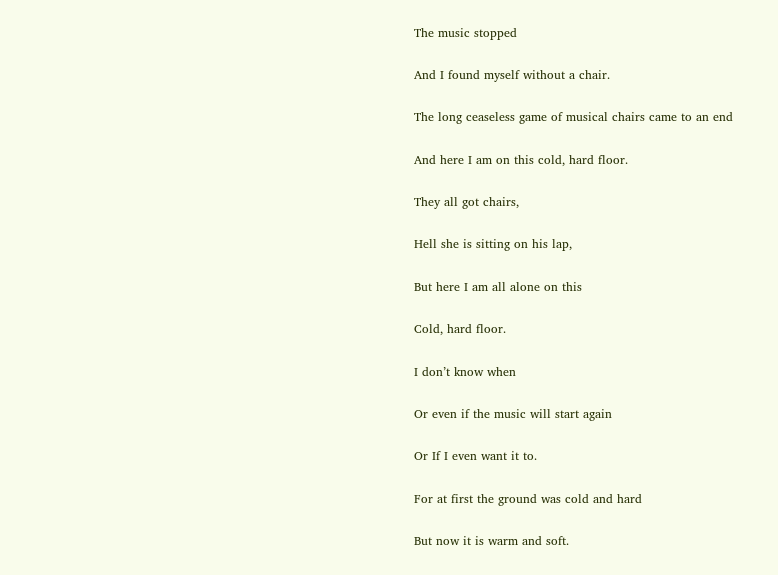The music stopped

And I found myself without a chair.

The long ceaseless game of musical chairs came to an end

And here I am on this cold, hard floor.

They all got chairs,

Hell she is sitting on his lap,

But here I am all alone on this

Cold, hard floor.

I don’t know when

Or even if the music will start again

Or If I even want it to.

For at first the ground was cold and hard

But now it is warm and soft.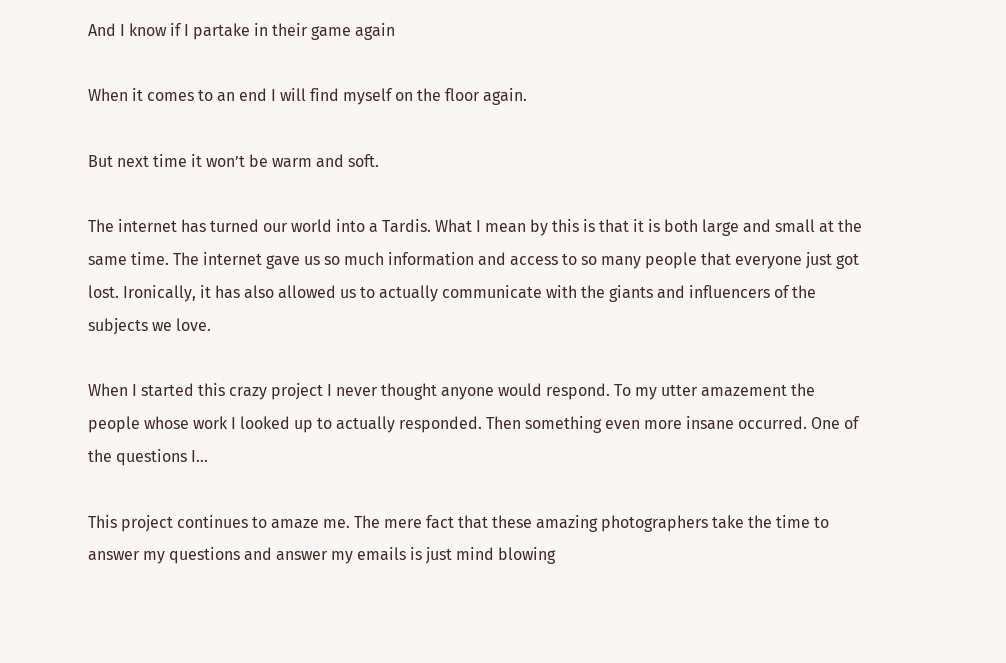And I know if I partake in their game again

When it comes to an end I will find myself on the floor again.

But next time it won’t be warm and soft.

The internet has turned our world into a Tardis. What I mean by this is that it is both large and small at the same time. The internet gave us so much information and access to so many people that everyone just got lost. Ironically, it has also allowed us to actually communicate with the giants and influencers of the subjects we love.

When I started this crazy project I never thought anyone would respond. To my utter amazement the people whose work I looked up to actually responded. Then something even more insane occurred. One of the questions I…

This project continues to amaze me. The mere fact that these amazing photographers take the time to answer my questions and answer my emails is just mind blowing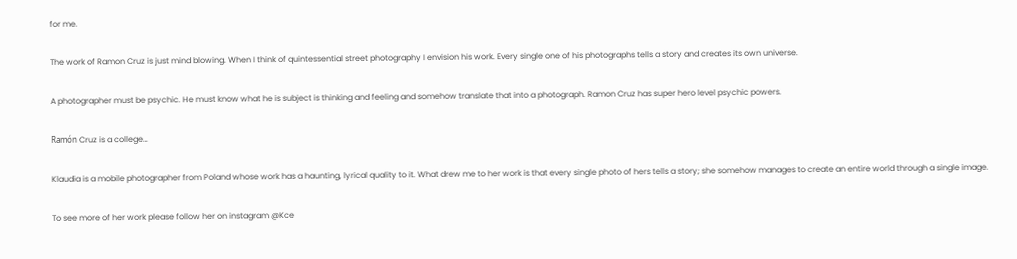for me.

The work of Ramon Cruz is just mind blowing. When I think of quintessential street photography I envision his work. Every single one of his photographs tells a story and creates its own universe.

A photographer must be psychic. He must know what he is subject is thinking and feeling and somehow translate that into a photograph. Ramon Cruz has super hero level psychic powers.

Ramón Cruz is a college…

Klaudia is a mobile photographer from Poland whose work has a haunting, lyrical quality to it. What drew me to her work is that every single photo of hers tells a story; she somehow manages to create an entire world through a single image.

To see more of her work please follow her on instagram @Kce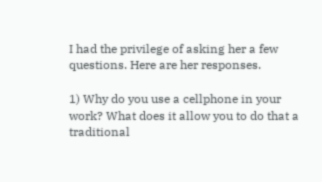I had the privilege of asking her a few questions. Here are her responses.

1) Why do you use a cellphone in your work? What does it allow you to do that a traditional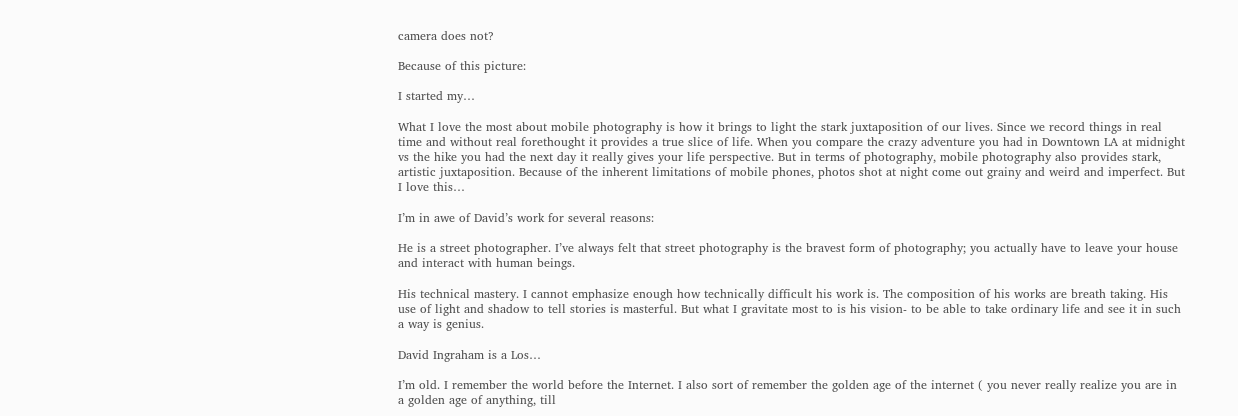camera does not?

Because of this picture:

I started my…

What I love the most about mobile photography is how it brings to light the stark juxtaposition of our lives. Since we record things in real time and without real forethought it provides a true slice of life. When you compare the crazy adventure you had in Downtown LA at midnight vs the hike you had the next day it really gives your life perspective. But in terms of photography, mobile photography also provides stark, artistic juxtaposition. Because of the inherent limitations of mobile phones, photos shot at night come out grainy and weird and imperfect. But I love this…

I’m in awe of David’s work for several reasons:

He is a street photographer. I’ve always felt that street photography is the bravest form of photography; you actually have to leave your house and interact with human beings.

His technical mastery. I cannot emphasize enough how technically difficult his work is. The composition of his works are breath taking. His use of light and shadow to tell stories is masterful. But what I gravitate most to is his vision- to be able to take ordinary life and see it in such a way is genius.

David Ingraham is a Los…

I’m old. I remember the world before the Internet. I also sort of remember the golden age of the internet ( you never really realize you are in a golden age of anything, till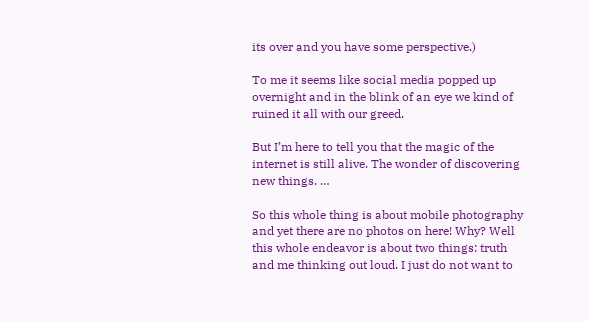its over and you have some perspective.)

To me it seems like social media popped up overnight and in the blink of an eye we kind of ruined it all with our greed.

But I’m here to tell you that the magic of the internet is still alive. The wonder of discovering new things. …

So this whole thing is about mobile photography and yet there are no photos on here! Why? Well this whole endeavor is about two things: truth and me thinking out loud. I just do not want to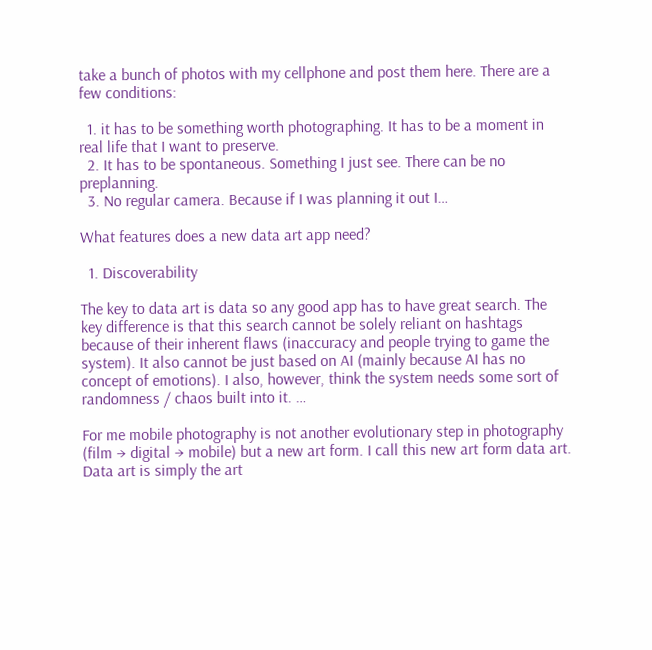take a bunch of photos with my cellphone and post them here. There are a few conditions:

  1. it has to be something worth photographing. It has to be a moment in real life that I want to preserve.
  2. It has to be spontaneous. Something I just see. There can be no preplanning.
  3. No regular camera. Because if I was planning it out I…

What features does a new data art app need?

  1. Discoverability

The key to data art is data so any good app has to have great search. The key difference is that this search cannot be solely reliant on hashtags because of their inherent flaws (inaccuracy and people trying to game the system). It also cannot be just based on AI (mainly because AI has no concept of emotions). I also, however, think the system needs some sort of randomness / chaos built into it. …

For me mobile photography is not another evolutionary step in photography (film → digital → mobile) but a new art form. I call this new art form data art. Data art is simply the art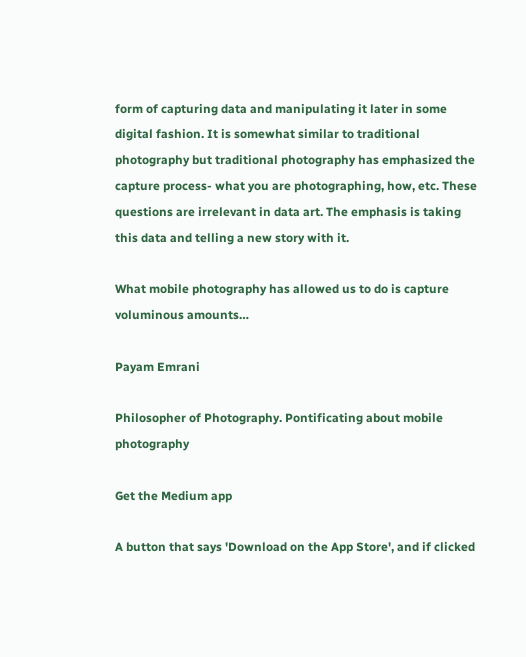form of capturing data and manipulating it later in some digital fashion. It is somewhat similar to traditional photography but traditional photography has emphasized the capture process- what you are photographing, how, etc. These questions are irrelevant in data art. The emphasis is taking this data and telling a new story with it.

What mobile photography has allowed us to do is capture voluminous amounts…

Payam Emrani

Philosopher of Photography. Pontificating about mobile photography

Get the Medium app

A button that says 'Download on the App Store', and if clicked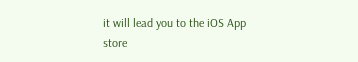it will lead you to the iOS App store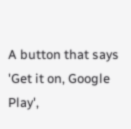A button that says 'Get it on, Google Play',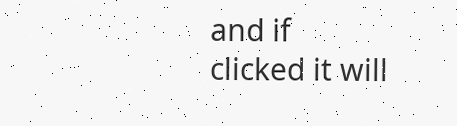and if clicked it will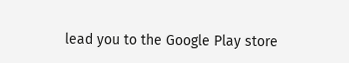lead you to the Google Play store